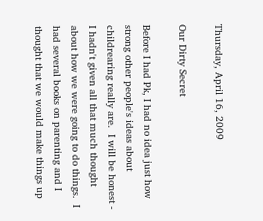Thursday, April 16, 2009

Our Dirty Secret

Before I had Pk, I had no idea just how strong other people's ideas about childrearing really are.  I will be honest - I hadn't given all that much thought about how we were going to do things.  I had several books on parenting and I thought that we would make things up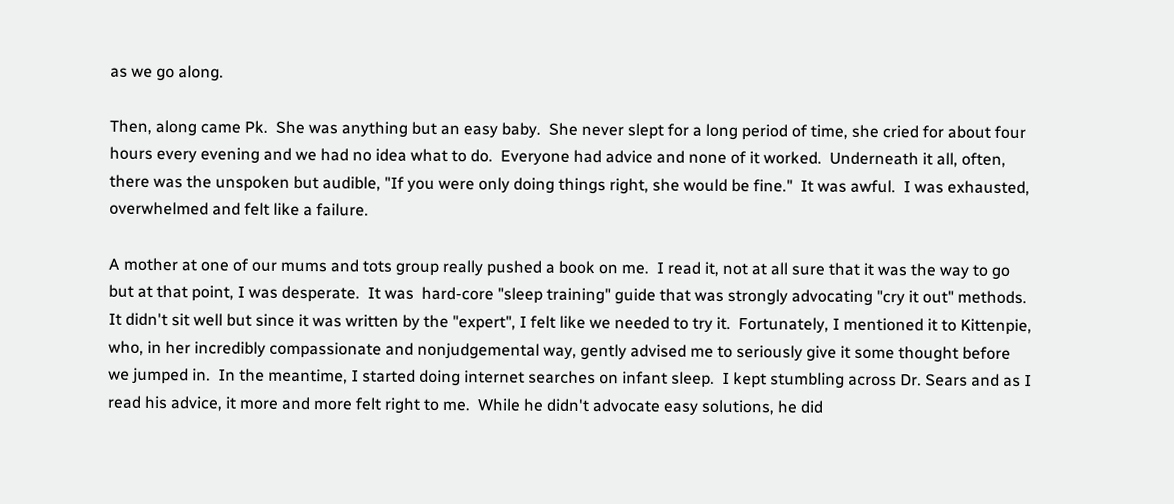as we go along.

Then, along came Pk.  She was anything but an easy baby.  She never slept for a long period of time, she cried for about four hours every evening and we had no idea what to do.  Everyone had advice and none of it worked.  Underneath it all, often, there was the unspoken but audible, "If you were only doing things right, she would be fine."  It was awful.  I was exhausted, overwhelmed and felt like a failure.

A mother at one of our mums and tots group really pushed a book on me.  I read it, not at all sure that it was the way to go but at that point, I was desperate.  It was  hard-core "sleep training" guide that was strongly advocating "cry it out" methods.  It didn't sit well but since it was written by the "expert", I felt like we needed to try it.  Fortunately, I mentioned it to Kittenpie, who, in her incredibly compassionate and nonjudgemental way, gently advised me to seriously give it some thought before we jumped in.  In the meantime, I started doing internet searches on infant sleep.  I kept stumbling across Dr. Sears and as I read his advice, it more and more felt right to me.  While he didn't advocate easy solutions, he did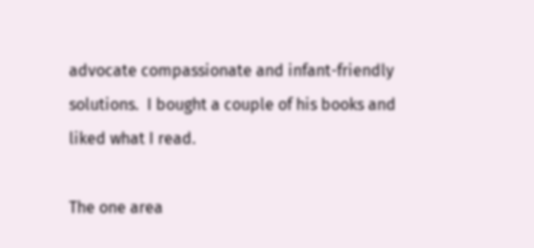advocate compassionate and infant-friendly solutions.  I bought a couple of his books and liked what I read.

The one area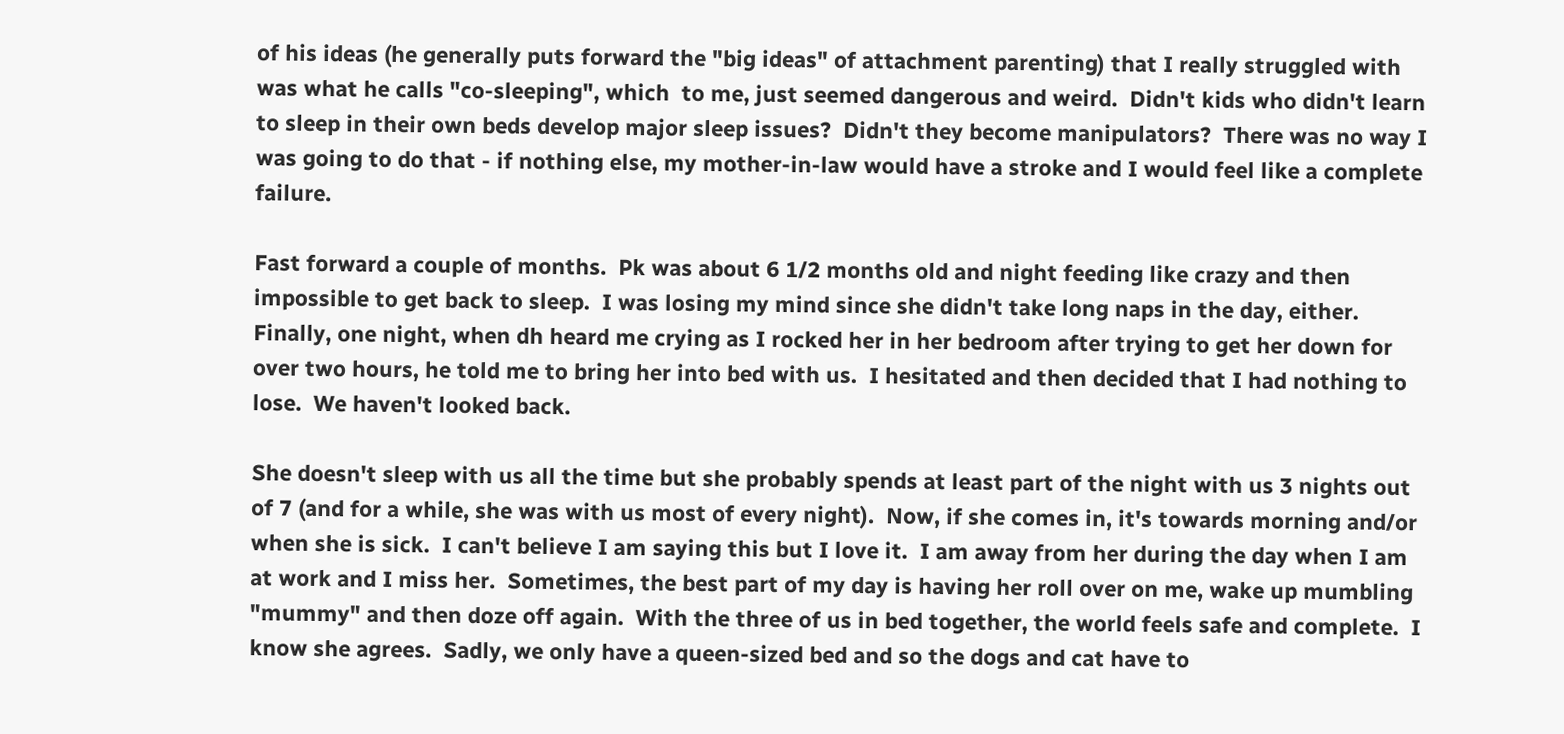of his ideas (he generally puts forward the "big ideas" of attachment parenting) that I really struggled with was what he calls "co-sleeping", which  to me, just seemed dangerous and weird.  Didn't kids who didn't learn to sleep in their own beds develop major sleep issues?  Didn't they become manipulators?  There was no way I was going to do that - if nothing else, my mother-in-law would have a stroke and I would feel like a complete failure.

Fast forward a couple of months.  Pk was about 6 1/2 months old and night feeding like crazy and then impossible to get back to sleep.  I was losing my mind since she didn't take long naps in the day, either.  Finally, one night, when dh heard me crying as I rocked her in her bedroom after trying to get her down for over two hours, he told me to bring her into bed with us.  I hesitated and then decided that I had nothing to lose.  We haven't looked back.

She doesn't sleep with us all the time but she probably spends at least part of the night with us 3 nights out of 7 (and for a while, she was with us most of every night).  Now, if she comes in, it's towards morning and/or when she is sick.  I can't believe I am saying this but I love it.  I am away from her during the day when I am at work and I miss her.  Sometimes, the best part of my day is having her roll over on me, wake up mumbling "mummy" and then doze off again.  With the three of us in bed together, the world feels safe and complete.  I know she agrees.  Sadly, we only have a queen-sized bed and so the dogs and cat have to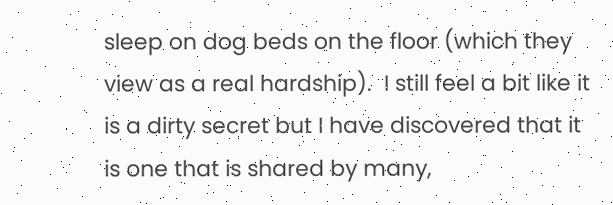sleep on dog beds on the floor (which they view as a real hardship).  I still feel a bit like it is a dirty secret but I have discovered that it is one that is shared by many,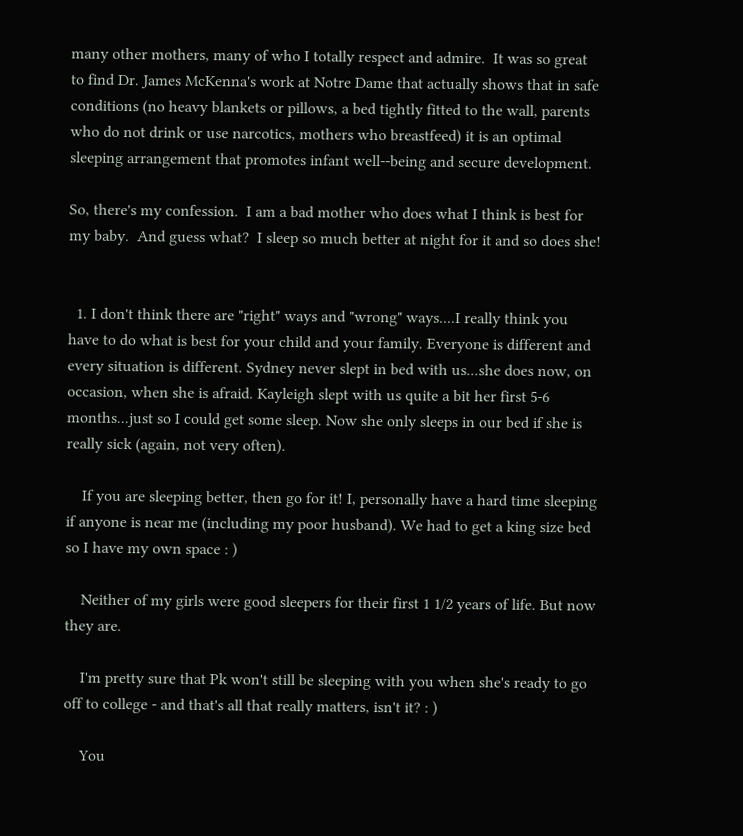many other mothers, many of who I totally respect and admire.  It was so great to find Dr. James McKenna's work at Notre Dame that actually shows that in safe conditions (no heavy blankets or pillows, a bed tightly fitted to the wall, parents who do not drink or use narcotics, mothers who breastfeed) it is an optimal sleeping arrangement that promotes infant well--being and secure development.

So, there's my confession.  I am a bad mother who does what I think is best for my baby.  And guess what?  I sleep so much better at night for it and so does she!


  1. I don't think there are "right" ways and "wrong" ways....I really think you have to do what is best for your child and your family. Everyone is different and every situation is different. Sydney never slept in bed with us...she does now, on occasion, when she is afraid. Kayleigh slept with us quite a bit her first 5-6 months...just so I could get some sleep. Now she only sleeps in our bed if she is really sick (again, not very often).

    If you are sleeping better, then go for it! I, personally have a hard time sleeping if anyone is near me (including my poor husband). We had to get a king size bed so I have my own space : )

    Neither of my girls were good sleepers for their first 1 1/2 years of life. But now they are.

    I'm pretty sure that Pk won't still be sleeping with you when she's ready to go off to college - and that's all that really matters, isn't it? : )

    You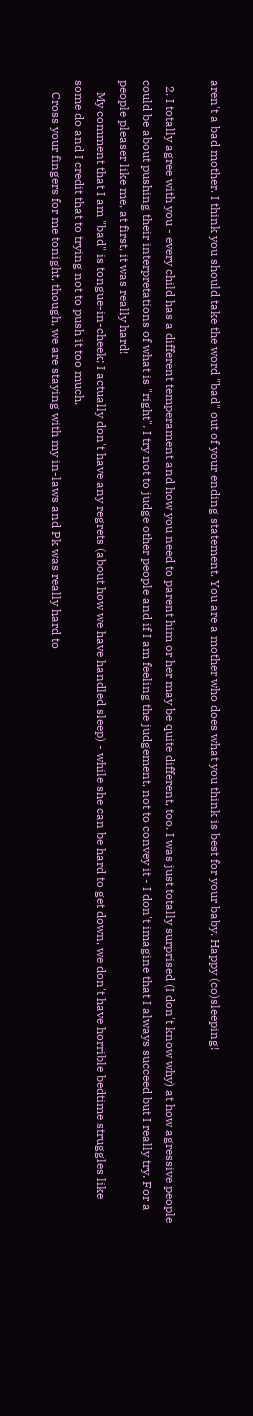aren't a bad mother. I think you should take the word "bad" out of your ending statement. You are a mother who does what you think is best for your baby. Happy (co)sleeping!

  2. I totally agree with you - every child has a different temperament and how you need to parent him or her may be quite different, too. I was just totally surprised (I don't know why) at how agressive people could be about pushing their interpretations of what is "right". I try not to judge other people and if I am feeling the judgement, not to convey it - I don't imagine that I always succeed but I really try. For a people pleaser like me, at first, it was really hard!
    My comment that I am "bad" is tongue-in-cheek; I actually don't have any regrets (about how we have handled sleep) - while she can be hard to get down, we don't have horrible bedtime struggles like some do and I credit that to trying not to push it too much.
    Cross your fingers for me tonight, though, we are staying with my in-laws and Pk was really hard to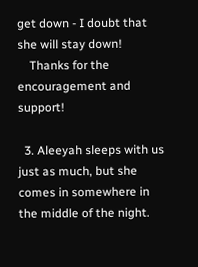get down - I doubt that she will stay down!
    Thanks for the encouragement and support!

  3. Aleeyah sleeps with us just as much, but she comes in somewhere in the middle of the night.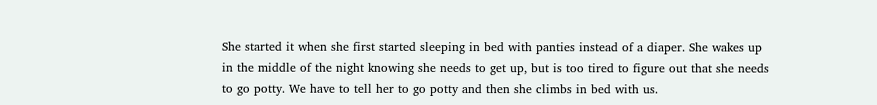She started it when she first started sleeping in bed with panties instead of a diaper. She wakes up in the middle of the night knowing she needs to get up, but is too tired to figure out that she needs to go potty. We have to tell her to go potty and then she climbs in bed with us.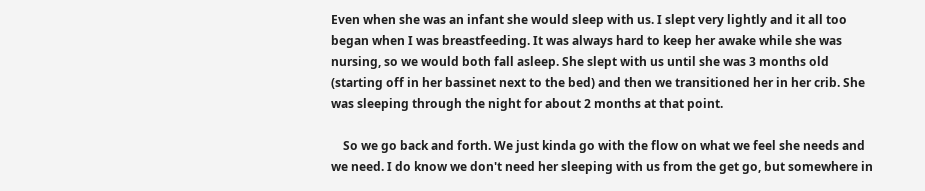Even when she was an infant she would sleep with us. I slept very lightly and it all too began when I was breastfeeding. It was always hard to keep her awake while she was nursing, so we would both fall asleep. She slept with us until she was 3 months old (starting off in her bassinet next to the bed) and then we transitioned her in her crib. She was sleeping through the night for about 2 months at that point.

    So we go back and forth. We just kinda go with the flow on what we feel she needs and we need. I do know we don't need her sleeping with us from the get go, but somewhere in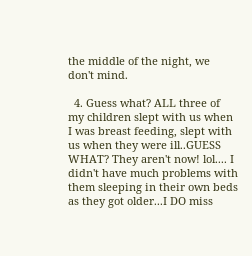the middle of the night, we don't mind.

  4. Guess what? ALL three of my children slept with us when I was breast feeding, slept with us when they were ill..GUESS WHAT? They aren't now! lol.... I didn't have much problems with them sleeping in their own beds as they got older...I DO miss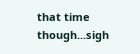that time though...sigh